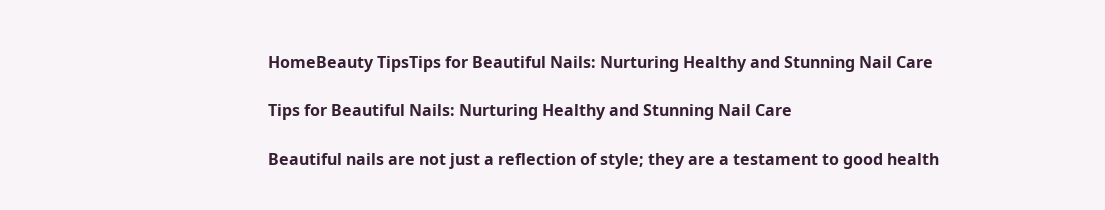HomeBeauty TipsTips for Beautiful Nails: Nurturing Healthy and Stunning Nail Care

Tips for Beautiful Nails: Nurturing Healthy and Stunning Nail Care

Beautiful nails are not just a reflection of style; they are a testament to good health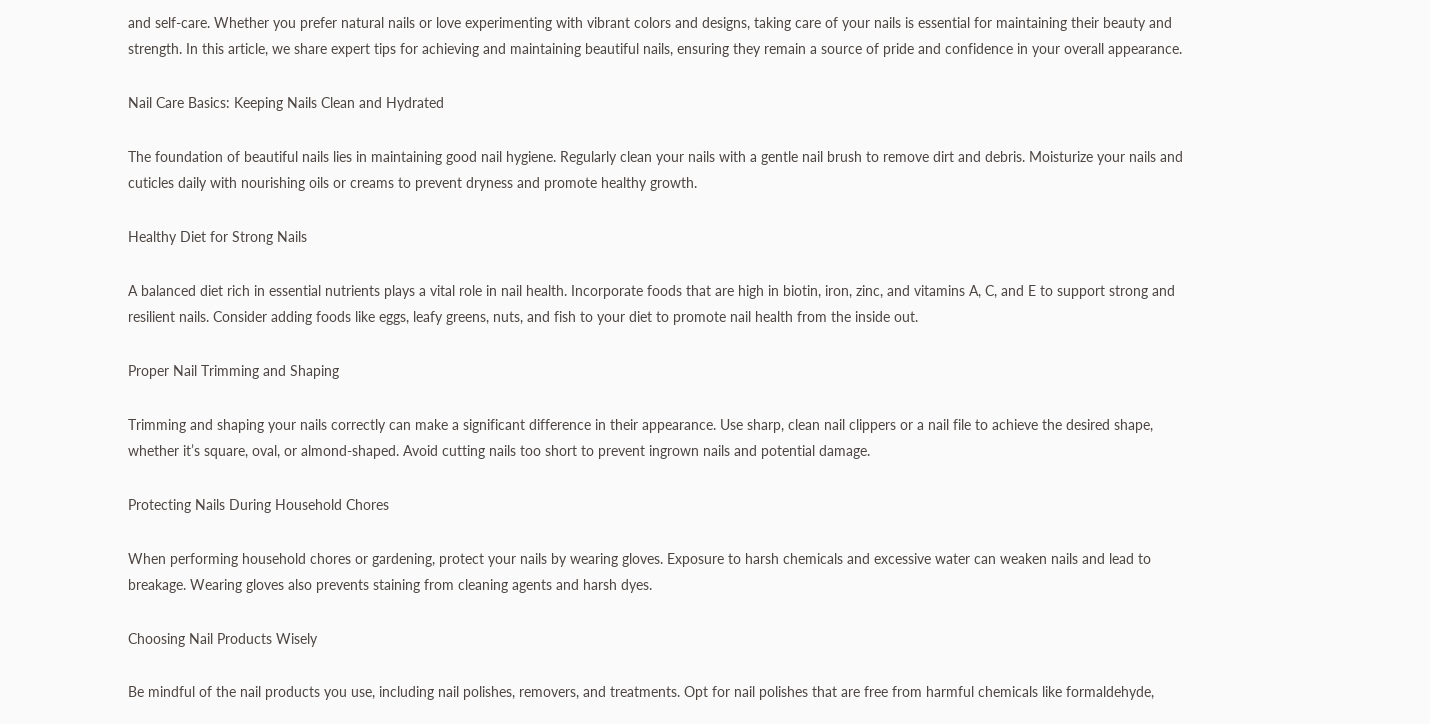and self-care. Whether you prefer natural nails or love experimenting with vibrant colors and designs, taking care of your nails is essential for maintaining their beauty and strength. In this article, we share expert tips for achieving and maintaining beautiful nails, ensuring they remain a source of pride and confidence in your overall appearance.

Nail Care Basics: Keeping Nails Clean and Hydrated

The foundation of beautiful nails lies in maintaining good nail hygiene. Regularly clean your nails with a gentle nail brush to remove dirt and debris. Moisturize your nails and cuticles daily with nourishing oils or creams to prevent dryness and promote healthy growth.

Healthy Diet for Strong Nails

A balanced diet rich in essential nutrients plays a vital role in nail health. Incorporate foods that are high in biotin, iron, zinc, and vitamins A, C, and E to support strong and resilient nails. Consider adding foods like eggs, leafy greens, nuts, and fish to your diet to promote nail health from the inside out.

Proper Nail Trimming and Shaping

Trimming and shaping your nails correctly can make a significant difference in their appearance. Use sharp, clean nail clippers or a nail file to achieve the desired shape, whether it’s square, oval, or almond-shaped. Avoid cutting nails too short to prevent ingrown nails and potential damage.

Protecting Nails During Household Chores

When performing household chores or gardening, protect your nails by wearing gloves. Exposure to harsh chemicals and excessive water can weaken nails and lead to breakage. Wearing gloves also prevents staining from cleaning agents and harsh dyes.

Choosing Nail Products Wisely

Be mindful of the nail products you use, including nail polishes, removers, and treatments. Opt for nail polishes that are free from harmful chemicals like formaldehyde,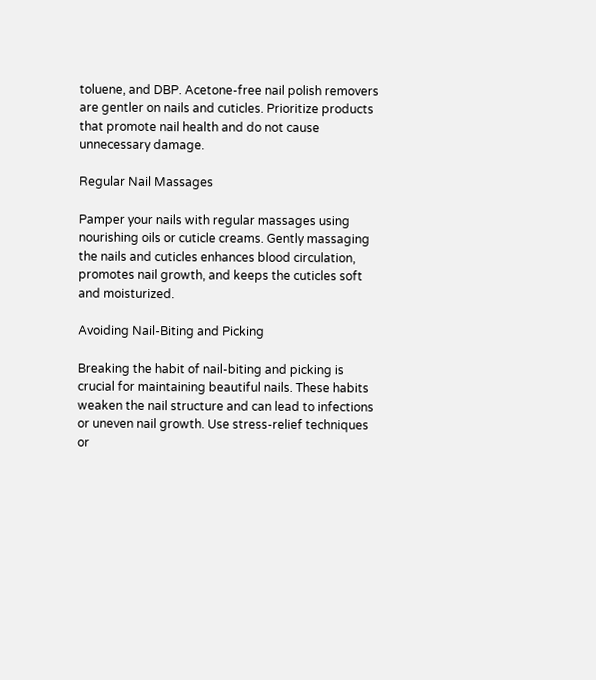toluene, and DBP. Acetone-free nail polish removers are gentler on nails and cuticles. Prioritize products that promote nail health and do not cause unnecessary damage.

Regular Nail Massages

Pamper your nails with regular massages using nourishing oils or cuticle creams. Gently massaging the nails and cuticles enhances blood circulation, promotes nail growth, and keeps the cuticles soft and moisturized.

Avoiding Nail-Biting and Picking

Breaking the habit of nail-biting and picking is crucial for maintaining beautiful nails. These habits weaken the nail structure and can lead to infections or uneven nail growth. Use stress-relief techniques or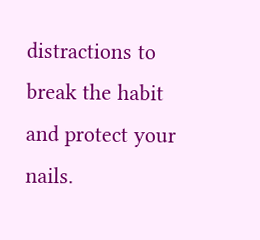distractions to break the habit and protect your nails.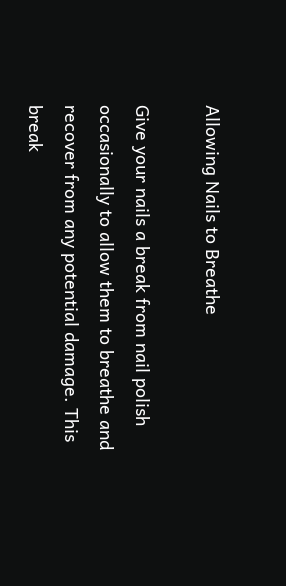Allowing Nails to Breathe

Give your nails a break from nail polish occasionally to allow them to breathe and recover from any potential damage. This break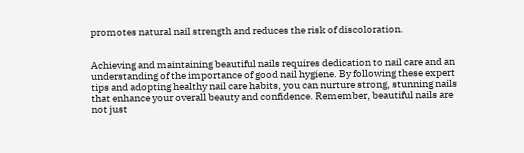promotes natural nail strength and reduces the risk of discoloration.


Achieving and maintaining beautiful nails requires dedication to nail care and an understanding of the importance of good nail hygiene. By following these expert tips and adopting healthy nail care habits, you can nurture strong, stunning nails that enhance your overall beauty and confidence. Remember, beautiful nails are not just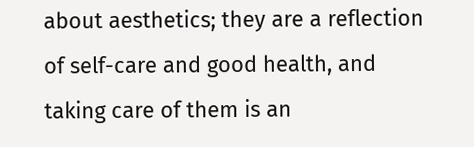about aesthetics; they are a reflection of self-care and good health, and taking care of them is an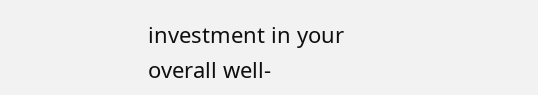investment in your overall well-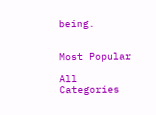being.


Most Popular

All Categories